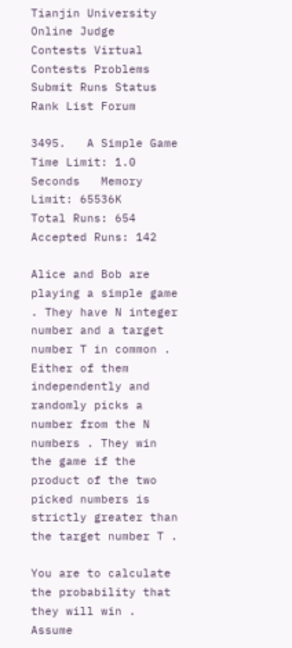Tianjin University Online Judge
Contests Virtual Contests Problems Submit Runs Status Rank List Forum

3495.   A Simple Game
Time Limit: 1.0 Seconds   Memory Limit: 65536K
Total Runs: 654   Accepted Runs: 142

Alice and Bob are playing a simple game . They have N integer number and a target number T in common . Either of them independently and randomly picks a number from the N numbers . They win the game if the product of the two picked numbers is strictly greater than the target number T .

You are to calculate the probability that they will win . Assume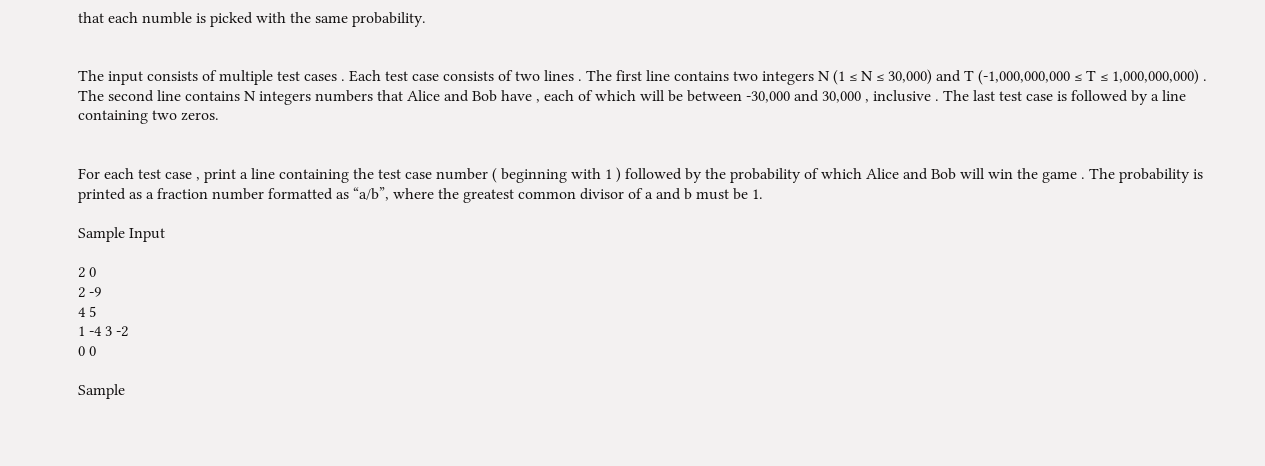that each numble is picked with the same probability.


The input consists of multiple test cases . Each test case consists of two lines . The first line contains two integers N (1 ≤ N ≤ 30,000) and T (-1,000,000,000 ≤ T ≤ 1,000,000,000) . The second line contains N integers numbers that Alice and Bob have , each of which will be between -30,000 and 30,000 , inclusive . The last test case is followed by a line containing two zeros.


For each test case , print a line containing the test case number ( beginning with 1 ) followed by the probability of which Alice and Bob will win the game . The probability is printed as a fraction number formatted as “a/b”, where the greatest common divisor of a and b must be 1.

Sample Input

2 0
2 -9
4 5
1 -4 3 -2
0 0

Sample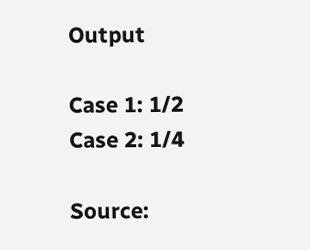Output

Case 1: 1/2
Case 2: 1/4

Source: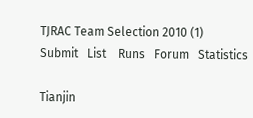TJRAC Team Selection 2010 (1)
Submit   List    Runs   Forum   Statistics

Tianjin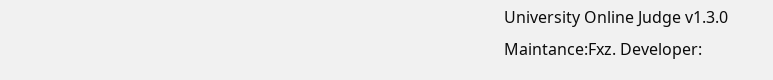University Online Judge v1.3.0
Maintance:Fxz. Developer: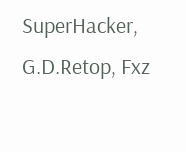SuperHacker, G.D.Retop, Fxz